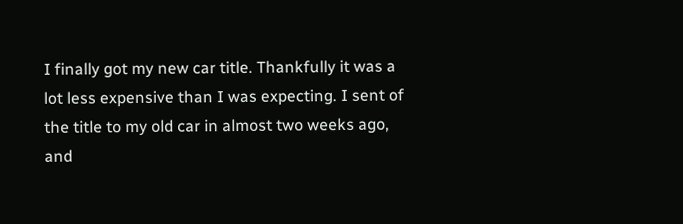I finally got my new car title. Thankfully it was a lot less expensive than I was expecting. I sent of the title to my old car in almost two weeks ago, and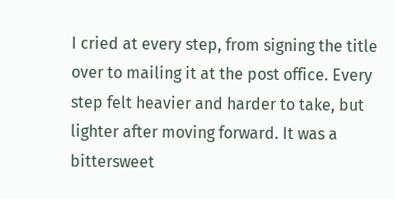I cried at every step, from signing the title over to mailing it at the post office. Every step felt heavier and harder to take, but lighter after moving forward. It was a bittersweet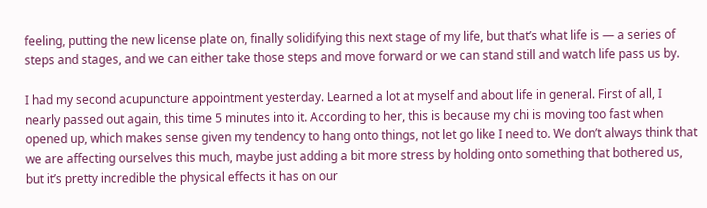feeling, putting the new license plate on, finally solidifying this next stage of my life, but that’s what life is — a series of steps and stages, and we can either take those steps and move forward or we can stand still and watch life pass us by.

I had my second acupuncture appointment yesterday. Learned a lot at myself and about life in general. First of all, I nearly passed out again, this time 5 minutes into it. According to her, this is because my chi is moving too fast when opened up, which makes sense given my tendency to hang onto things, not let go like I need to. We don’t always think that we are affecting ourselves this much, maybe just adding a bit more stress by holding onto something that bothered us, but it’s pretty incredible the physical effects it has on our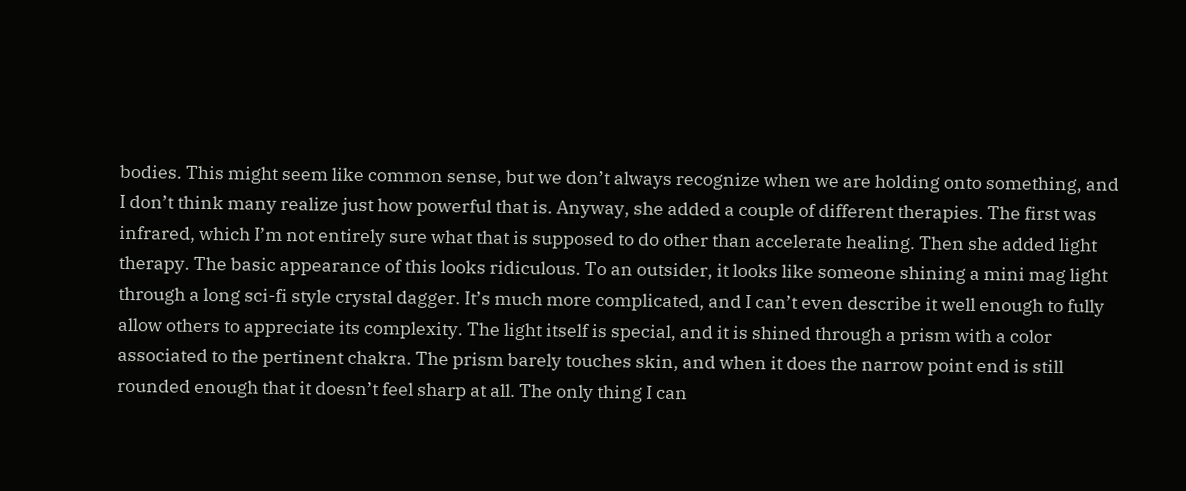bodies. This might seem like common sense, but we don’t always recognize when we are holding onto something, and I don’t think many realize just how powerful that is. Anyway, she added a couple of different therapies. The first was infrared, which I’m not entirely sure what that is supposed to do other than accelerate healing. Then she added light therapy. The basic appearance of this looks ridiculous. To an outsider, it looks like someone shining a mini mag light through a long sci-fi style crystal dagger. It’s much more complicated, and I can’t even describe it well enough to fully allow others to appreciate its complexity. The light itself is special, and it is shined through a prism with a color associated to the pertinent chakra. The prism barely touches skin, and when it does the narrow point end is still rounded enough that it doesn’t feel sharp at all. The only thing I can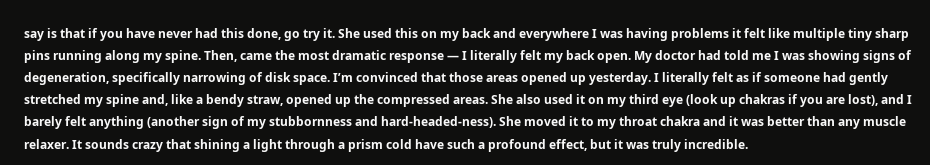say is that if you have never had this done, go try it. She used this on my back and everywhere I was having problems it felt like multiple tiny sharp pins running along my spine. Then, came the most dramatic response — I literally felt my back open. My doctor had told me I was showing signs of degeneration, specifically narrowing of disk space. I’m convinced that those areas opened up yesterday. I literally felt as if someone had gently stretched my spine and, like a bendy straw, opened up the compressed areas. She also used it on my third eye (look up chakras if you are lost), and I barely felt anything (another sign of my stubbornness and hard-headed-ness). She moved it to my throat chakra and it was better than any muscle relaxer. It sounds crazy that shining a light through a prism cold have such a profound effect, but it was truly incredible.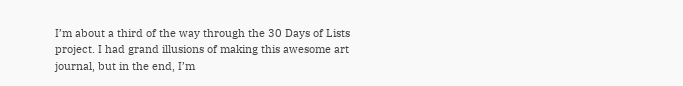I’m about a third of the way through the 30 Days of Lists project. I had grand illusions of making this awesome art journal, but in the end, I’m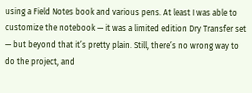using a Field Notes book and various pens. At least I was able to customize the notebook — it was a limited edition Dry Transfer set — but beyond that it’s pretty plain. Still, there’s no wrong way to do the project, and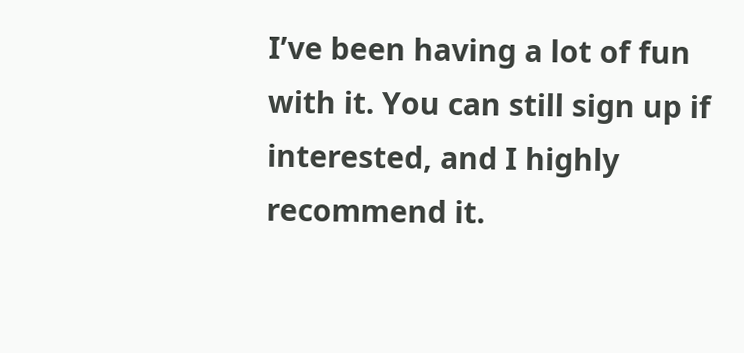I’ve been having a lot of fun with it. You can still sign up if interested, and I highly recommend it.